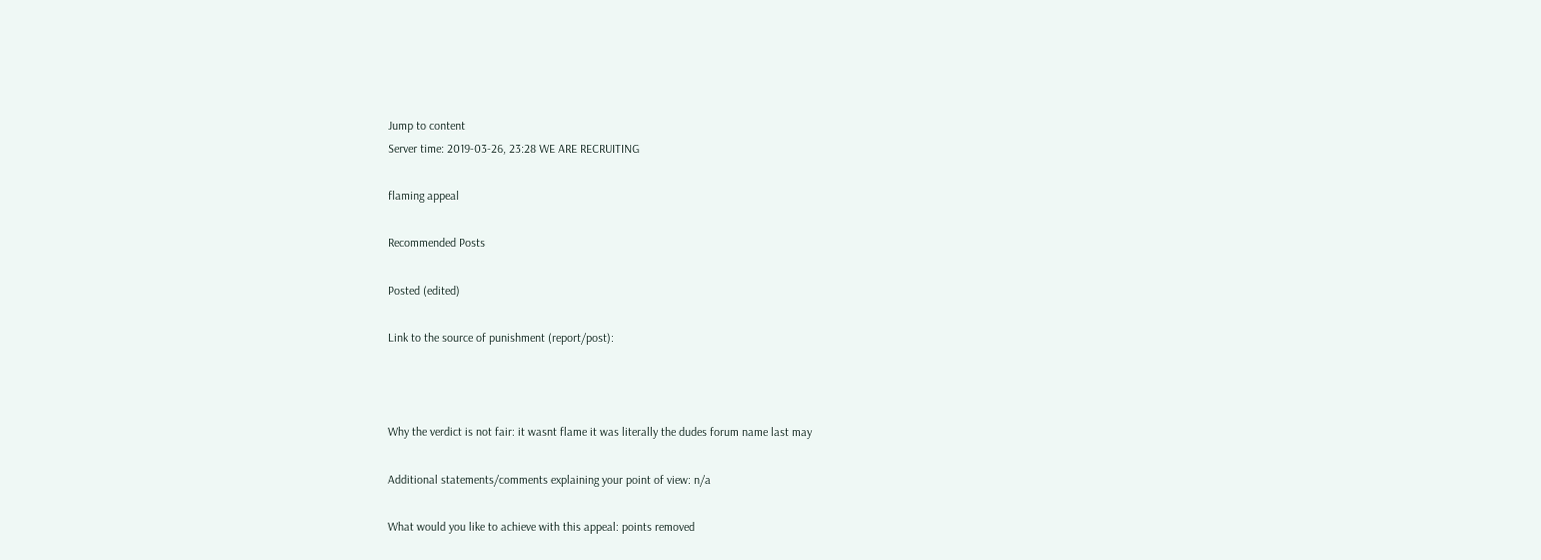Jump to content
Server time: 2019-03-26, 23:28 WE ARE RECRUITING

flaming appeal

Recommended Posts

Posted (edited)

Link to the source of punishment (report/post):



Why the verdict is not fair: it wasnt flame it was literally the dudes forum name last may

Additional statements/comments explaining your point of view: n/a

What would you like to achieve with this appeal: points removed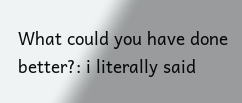What could you have done better?: i literally said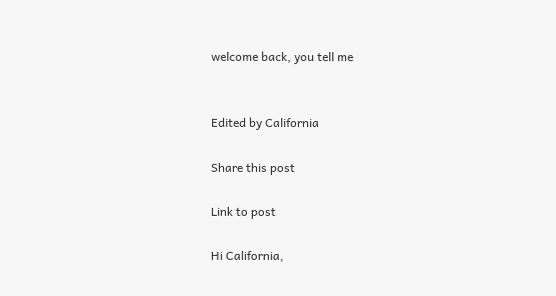welcome back, you tell me


Edited by California

Share this post

Link to post

Hi California,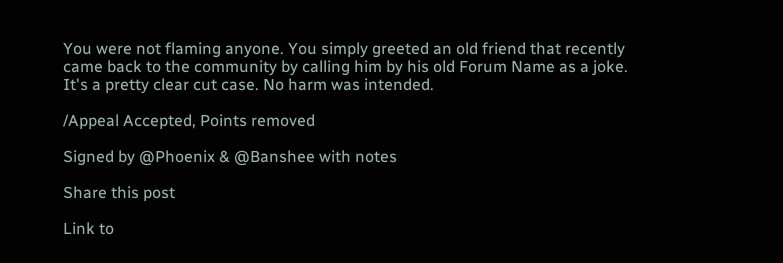You were not flaming anyone. You simply greeted an old friend that recently came back to the community by calling him by his old Forum Name as a joke.
It's a pretty clear cut case. No harm was intended.

/Appeal Accepted, Points removed

Signed by @Phoenix & @Banshee with notes

Share this post

Link to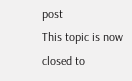post
This topic is now closed to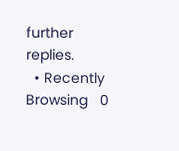further replies.
  • Recently Browsing   0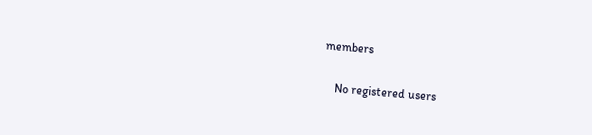members

    No registered users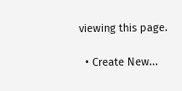viewing this page.

  • Create New...